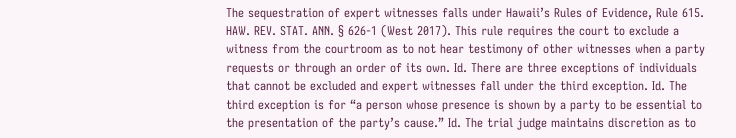The sequestration of expert witnesses falls under Hawaii’s Rules of Evidence, Rule 615. HAW. REV. STAT. ANN. § 626-1 (West 2017). This rule requires the court to exclude a witness from the courtroom as to not hear testimony of other witnesses when a party requests or through an order of its own. Id. There are three exceptions of individuals that cannot be excluded and expert witnesses fall under the third exception. Id. The third exception is for “a person whose presence is shown by a party to be essential to the presentation of the party’s cause.” Id. The trial judge maintains discretion as to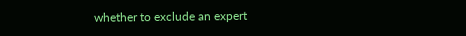whether to exclude an expert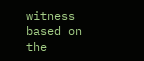witness based on the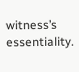witness’s essentiality.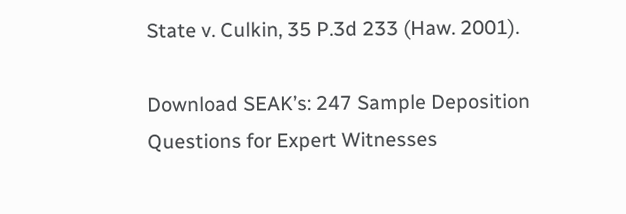State v. Culkin, 35 P.3d 233 (Haw. 2001).

Download SEAK’s: 247 Sample Deposition Questions for Expert Witnesses